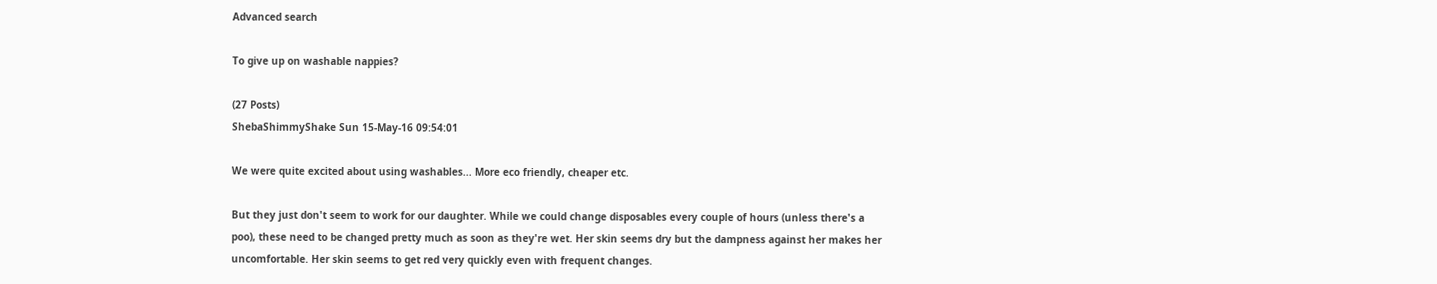Advanced search

To give up on washable nappies?

(27 Posts)
ShebaShimmyShake Sun 15-May-16 09:54:01

We were quite excited about using washables... More eco friendly, cheaper etc.

But they just don't seem to work for our daughter. While we could change disposables every couple of hours (unless there's a poo), these need to be changed pretty much as soon as they're wet. Her skin seems dry but the dampness against her makes her uncomfortable. Her skin seems to get red very quickly even with frequent changes.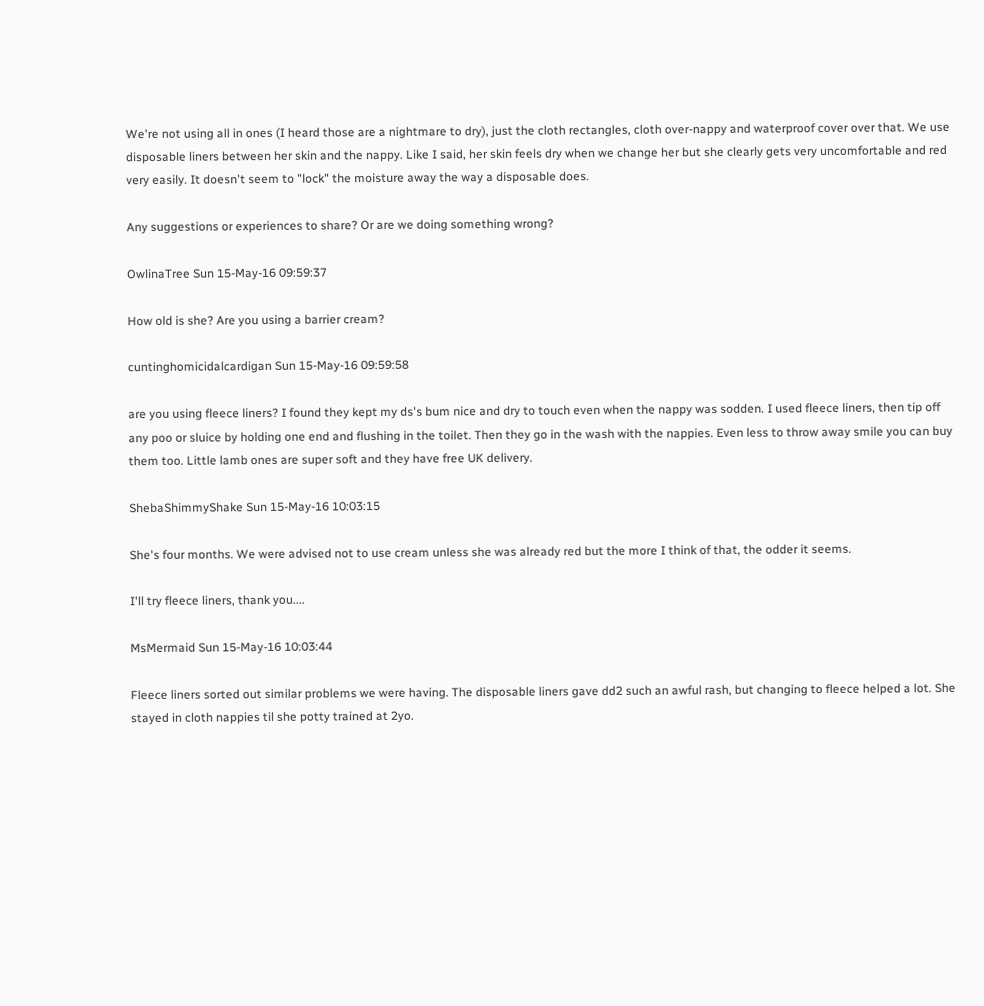We're not using all in ones (I heard those are a nightmare to dry), just the cloth rectangles, cloth over-nappy and waterproof cover over that. We use disposable liners between her skin and the nappy. Like I said, her skin feels dry when we change her but she clearly gets very uncomfortable and red very easily. It doesn't seem to "lock" the moisture away the way a disposable does.

Any suggestions or experiences to share? Or are we doing something wrong?

OwlinaTree Sun 15-May-16 09:59:37

How old is she? Are you using a barrier cream?

cuntinghomicidalcardigan Sun 15-May-16 09:59:58

are you using fleece liners? I found they kept my ds's bum nice and dry to touch even when the nappy was sodden. I used fleece liners, then tip off any poo or sluice by holding one end and flushing in the toilet. Then they go in the wash with the nappies. Even less to throw away smile you can buy them too. Little lamb ones are super soft and they have free UK delivery.

ShebaShimmyShake Sun 15-May-16 10:03:15

She's four months. We were advised not to use cream unless she was already red but the more I think of that, the odder it seems.

I'll try fleece liners, thank you....

MsMermaid Sun 15-May-16 10:03:44

Fleece liners sorted out similar problems we were having. The disposable liners gave dd2 such an awful rash, but changing to fleece helped a lot. She stayed in cloth nappies til she potty trained at 2yo.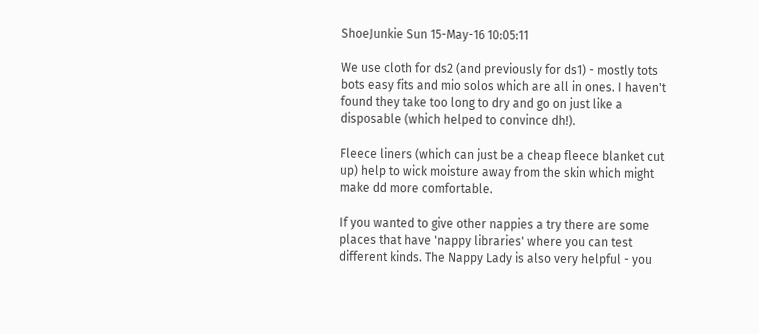ShoeJunkie Sun 15-May-16 10:05:11

We use cloth for ds2 (and previously for ds1) - mostly tots bots easy fits and mio solos which are all in ones. I haven't found they take too long to dry and go on just like a disposable (which helped to convince dh!).

Fleece liners (which can just be a cheap fleece blanket cut up) help to wick moisture away from the skin which might make dd more comfortable.

If you wanted to give other nappies a try there are some places that have 'nappy libraries' where you can test different kinds. The Nappy Lady is also very helpful - you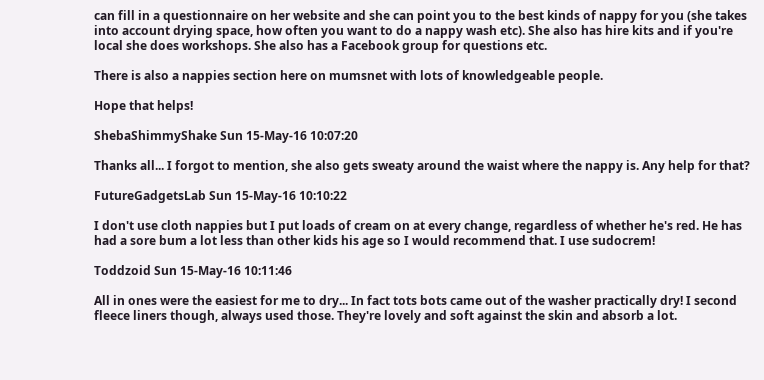can fill in a questionnaire on her website and she can point you to the best kinds of nappy for you (she takes into account drying space, how often you want to do a nappy wash etc). She also has hire kits and if you're local she does workshops. She also has a Facebook group for questions etc.

There is also a nappies section here on mumsnet with lots of knowledgeable people.

Hope that helps!

ShebaShimmyShake Sun 15-May-16 10:07:20

Thanks all... I forgot to mention, she also gets sweaty around the waist where the nappy is. Any help for that?

FutureGadgetsLab Sun 15-May-16 10:10:22

I don't use cloth nappies but I put loads of cream on at every change, regardless of whether he's red. He has had a sore bum a lot less than other kids his age so I would recommend that. I use sudocrem!

Toddzoid Sun 15-May-16 10:11:46

All in ones were the easiest for me to dry... In fact tots bots came out of the washer practically dry! I second fleece liners though, always used those. They're lovely and soft against the skin and absorb a lot.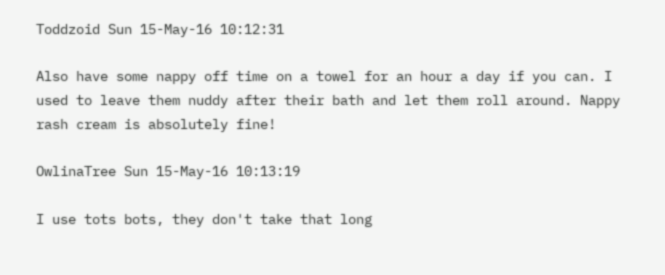Toddzoid Sun 15-May-16 10:12:31

Also have some nappy off time on a towel for an hour a day if you can. I used to leave them nuddy after their bath and let them roll around. Nappy rash cream is absolutely fine!

OwlinaTree Sun 15-May-16 10:13:19

I use tots bots, they don't take that long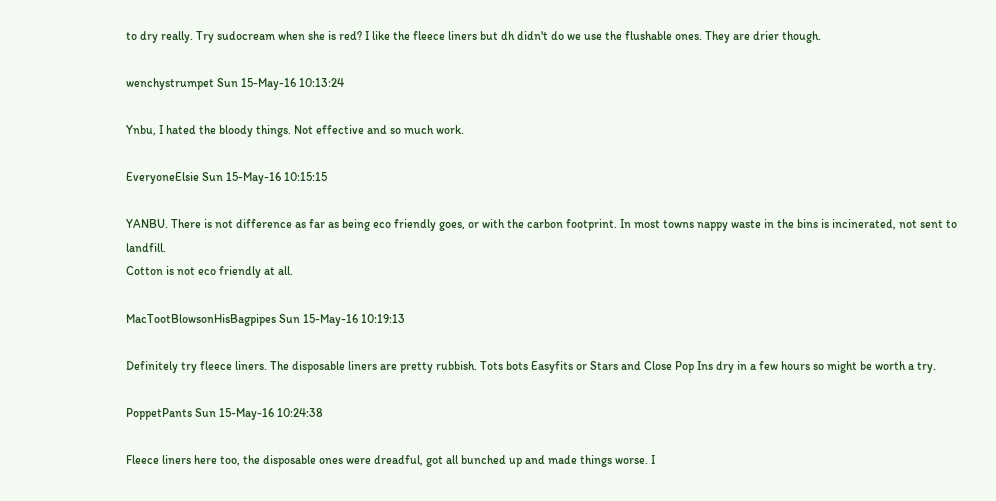to dry really. Try sudocream when she is red? I like the fleece liners but dh didn't do we use the flushable ones. They are drier though.

wenchystrumpet Sun 15-May-16 10:13:24

Ynbu, I hated the bloody things. Not effective and so much work.

EveryoneElsie Sun 15-May-16 10:15:15

YANBU. There is not difference as far as being eco friendly goes, or with the carbon footprint. In most towns nappy waste in the bins is incinerated, not sent to landfill.
Cotton is not eco friendly at all.

MacTootBlowsonHisBagpipes Sun 15-May-16 10:19:13

Definitely try fleece liners. The disposable liners are pretty rubbish. Tots bots Easyfits or Stars and Close Pop Ins dry in a few hours so might be worth a try.

PoppetPants Sun 15-May-16 10:24:38

Fleece liners here too, the disposable ones were dreadful, got all bunched up and made things worse. I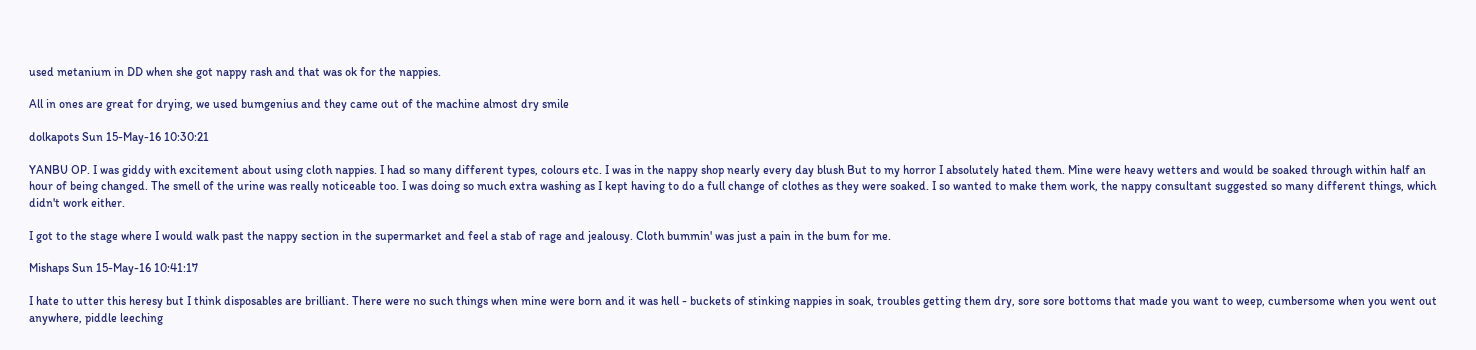used metanium in DD when she got nappy rash and that was ok for the nappies.

All in ones are great for drying, we used bumgenius and they came out of the machine almost dry smile

dolkapots Sun 15-May-16 10:30:21

YANBU OP. I was giddy with excitement about using cloth nappies. I had so many different types, colours etc. I was in the nappy shop nearly every day blush But to my horror I absolutely hated them. Mine were heavy wetters and would be soaked through within half an hour of being changed. The smell of the urine was really noticeable too. I was doing so much extra washing as I kept having to do a full change of clothes as they were soaked. I so wanted to make them work, the nappy consultant suggested so many different things, which didn't work either.

I got to the stage where I would walk past the nappy section in the supermarket and feel a stab of rage and jealousy. Cloth bummin' was just a pain in the bum for me.

Mishaps Sun 15-May-16 10:41:17

I hate to utter this heresy but I think disposables are brilliant. There were no such things when mine were born and it was hell - buckets of stinking nappies in soak, troubles getting them dry, sore sore bottoms that made you want to weep, cumbersome when you went out anywhere, piddle leeching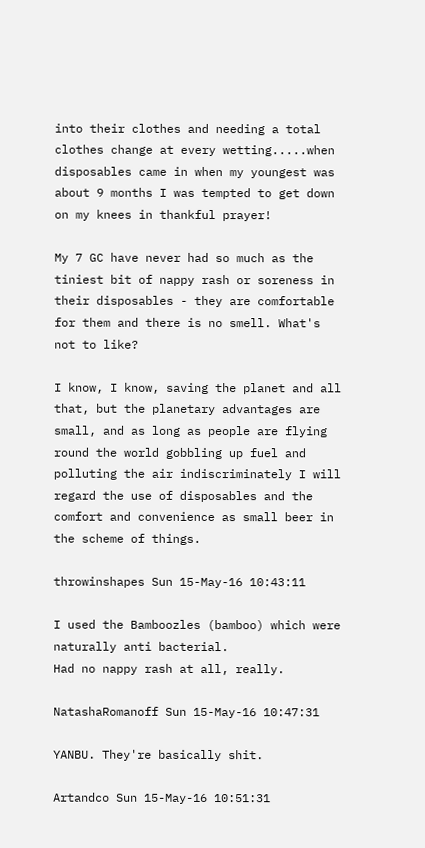into their clothes and needing a total clothes change at every wetting.....when disposables came in when my youngest was about 9 months I was tempted to get down on my knees in thankful prayer!

My 7 GC have never had so much as the tiniest bit of nappy rash or soreness in their disposables - they are comfortable for them and there is no smell. What's not to like?

I know, I know, saving the planet and all that, but the planetary advantages are small, and as long as people are flying round the world gobbling up fuel and polluting the air indiscriminately I will regard the use of disposables and the comfort and convenience as small beer in the scheme of things.

throwinshapes Sun 15-May-16 10:43:11

I used the Bamboozles (bamboo) which were naturally anti bacterial.
Had no nappy rash at all, really.

NatashaRomanoff Sun 15-May-16 10:47:31

YANBU. They're basically shit.

Artandco Sun 15-May-16 10:51:31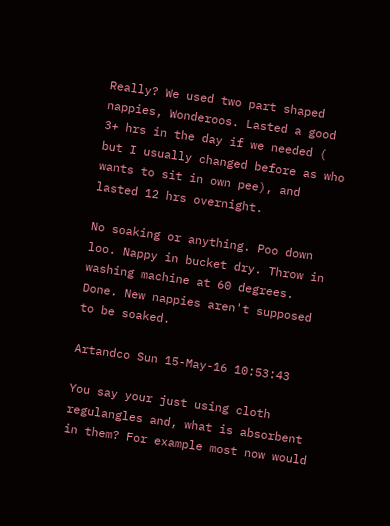Really? We used two part shaped nappies, Wonderoos. Lasted a good 3+ hrs in the day if we needed ( but I usually changed before as who wants to sit in own pee), and lasted 12 hrs overnight.

No soaking or anything. Poo down loo. Nappy in bucket dry. Throw in washing machine at 60 degrees. Done. New nappies aren't supposed to be soaked.

Artandco Sun 15-May-16 10:53:43

You say your just using cloth regulangles and, what is absorbent in them? For example most now would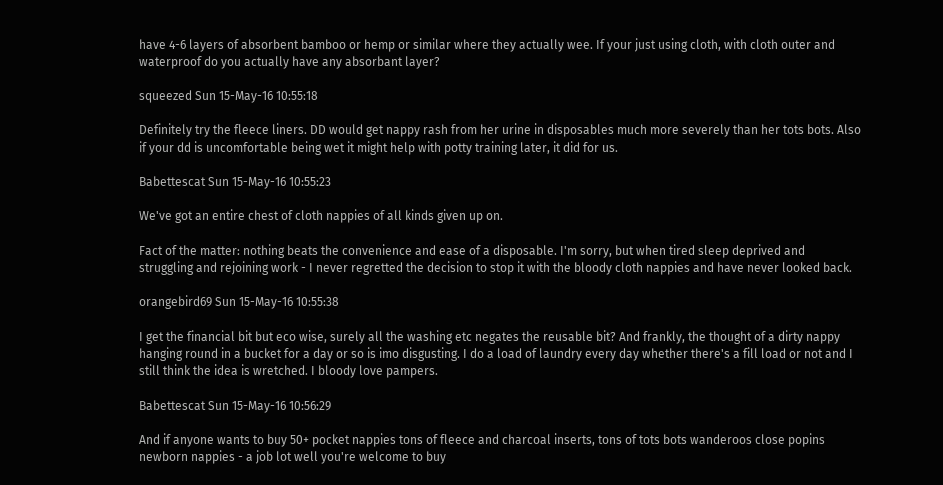have 4-6 layers of absorbent bamboo or hemp or similar where they actually wee. If your just using cloth, with cloth outer and waterproof do you actually have any absorbant layer?

squeezed Sun 15-May-16 10:55:18

Definitely try the fleece liners. DD would get nappy rash from her urine in disposables much more severely than her tots bots. Also if your dd is uncomfortable being wet it might help with potty training later, it did for us.

Babettescat Sun 15-May-16 10:55:23

We've got an entire chest of cloth nappies of all kinds given up on.

Fact of the matter: nothing beats the convenience and ease of a disposable. I'm sorry, but when tired sleep deprived and struggling and rejoining work - I never regretted the decision to stop it with the bloody cloth nappies and have never looked back.

orangebird69 Sun 15-May-16 10:55:38

I get the financial bit but eco wise, surely all the washing etc negates the reusable bit? And frankly, the thought of a dirty nappy hanging round in a bucket for a day or so is imo disgusting. I do a load of laundry every day whether there's a fill load or not and I still think the idea is wretched. I bloody love pampers.

Babettescat Sun 15-May-16 10:56:29

And if anyone wants to buy 50+ pocket nappies tons of fleece and charcoal inserts, tons of tots bots wanderoos close popins newborn nappies - a job lot well you're welcome to buy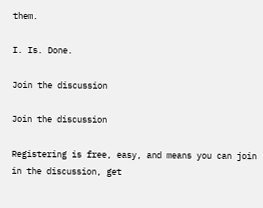them.

I. Is. Done.

Join the discussion

Join the discussion

Registering is free, easy, and means you can join in the discussion, get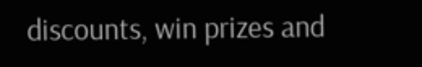discounts, win prizes and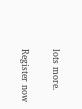lots more.

Register now